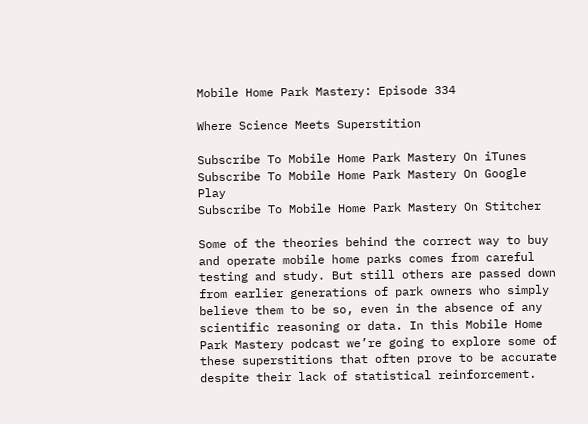Mobile Home Park Mastery: Episode 334

Where Science Meets Superstition

Subscribe To Mobile Home Park Mastery On iTunes
Subscribe To Mobile Home Park Mastery On Google Play
Subscribe To Mobile Home Park Mastery On Stitcher

Some of the theories behind the correct way to buy and operate mobile home parks comes from careful testing and study. But still others are passed down from earlier generations of park owners who simply believe them to be so, even in the absence of any scientific reasoning or data. In this Mobile Home Park Mastery podcast we’re going to explore some of these superstitions that often prove to be accurate despite their lack of statistical reinforcement.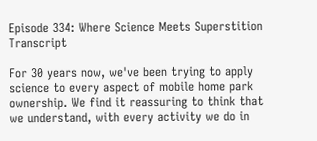Episode 334: Where Science Meets Superstition Transcript

For 30 years now, we've been trying to apply science to every aspect of mobile home park ownership. We find it reassuring to think that we understand, with every activity we do in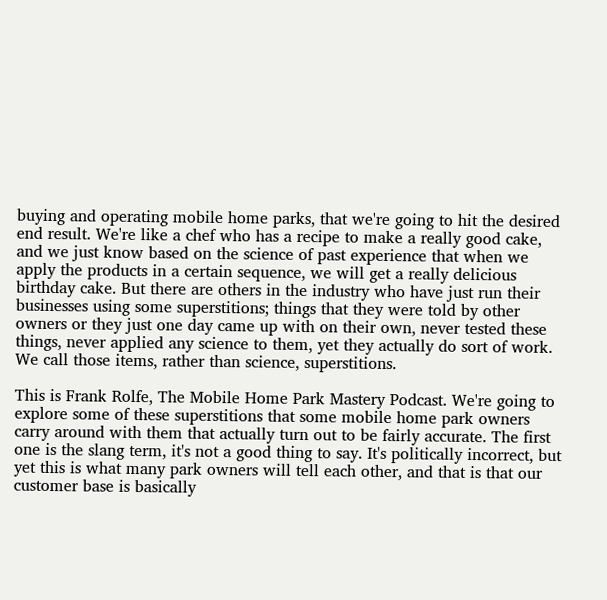buying and operating mobile home parks, that we're going to hit the desired end result. We're like a chef who has a recipe to make a really good cake, and we just know based on the science of past experience that when we apply the products in a certain sequence, we will get a really delicious birthday cake. But there are others in the industry who have just run their businesses using some superstitions; things that they were told by other owners or they just one day came up with on their own, never tested these things, never applied any science to them, yet they actually do sort of work. We call those items, rather than science, superstitions.

This is Frank Rolfe, The Mobile Home Park Mastery Podcast. We're going to explore some of these superstitions that some mobile home park owners carry around with them that actually turn out to be fairly accurate. The first one is the slang term, it's not a good thing to say. It's politically incorrect, but yet this is what many park owners will tell each other, and that is that our customer base is basically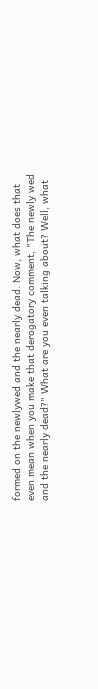formed on the newlywed and the nearly dead. Now, what does that even mean when you make that derogatory comment, "The newly wed and the nearly dead?" What are you even talking about? Well, what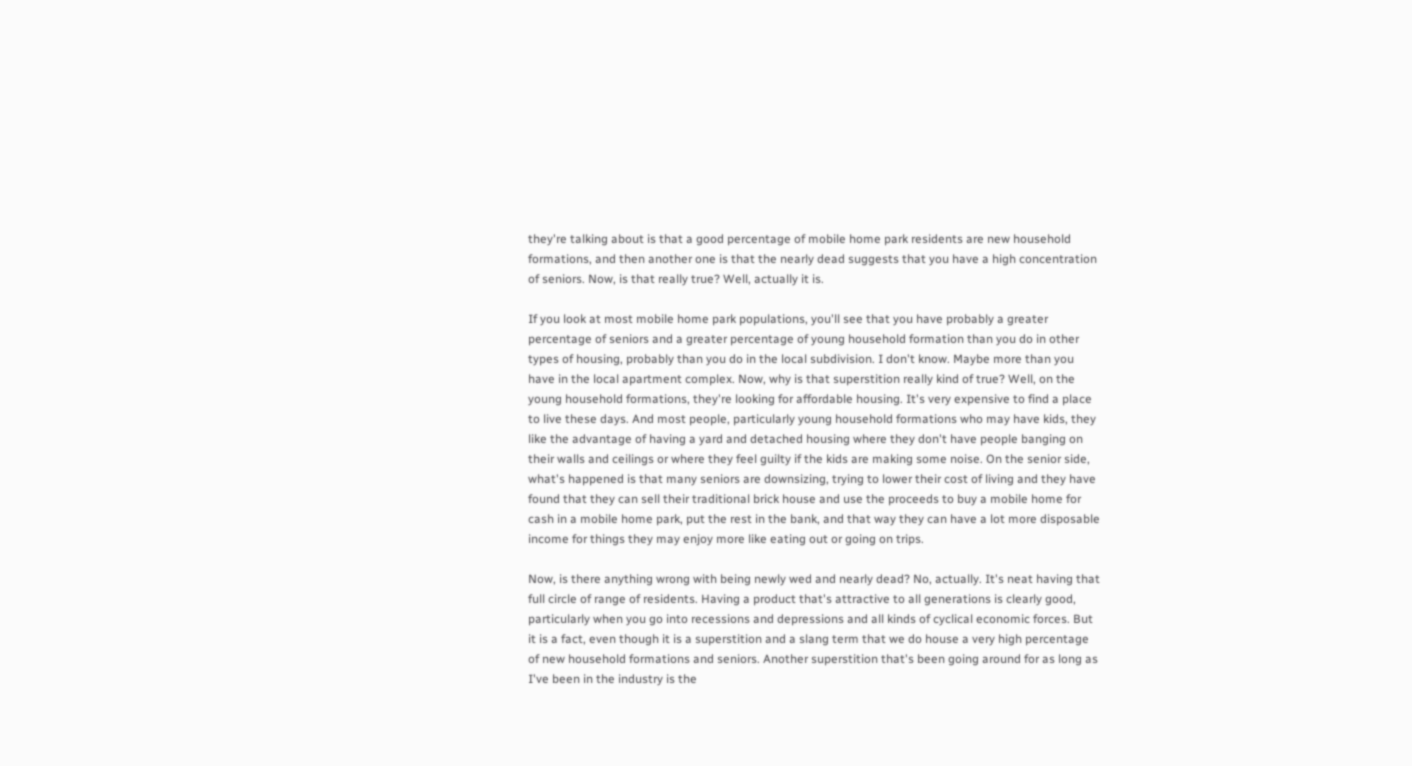they're talking about is that a good percentage of mobile home park residents are new household formations, and then another one is that the nearly dead suggests that you have a high concentration of seniors. Now, is that really true? Well, actually it is.

If you look at most mobile home park populations, you'll see that you have probably a greater percentage of seniors and a greater percentage of young household formation than you do in other types of housing, probably than you do in the local subdivision. I don't know. Maybe more than you have in the local apartment complex. Now, why is that superstition really kind of true? Well, on the young household formations, they're looking for affordable housing. It's very expensive to find a place to live these days. And most people, particularly young household formations who may have kids, they like the advantage of having a yard and detached housing where they don't have people banging on their walls and ceilings or where they feel guilty if the kids are making some noise. On the senior side, what's happened is that many seniors are downsizing, trying to lower their cost of living and they have found that they can sell their traditional brick house and use the proceeds to buy a mobile home for cash in a mobile home park, put the rest in the bank, and that way they can have a lot more disposable income for things they may enjoy more like eating out or going on trips.

Now, is there anything wrong with being newly wed and nearly dead? No, actually. It's neat having that full circle of range of residents. Having a product that's attractive to all generations is clearly good, particularly when you go into recessions and depressions and all kinds of cyclical economic forces. But it is a fact, even though it is a superstition and a slang term that we do house a very high percentage of new household formations and seniors. Another superstition that's been going around for as long as I've been in the industry is the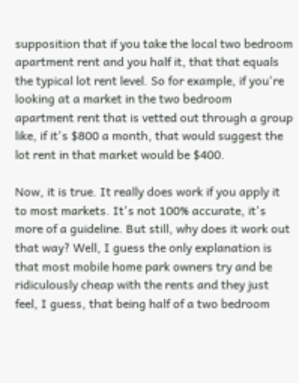supposition that if you take the local two bedroom apartment rent and you half it, that that equals the typical lot rent level. So for example, if you're looking at a market in the two bedroom apartment rent that is vetted out through a group like, if it's $800 a month, that would suggest the lot rent in that market would be $400.

Now, it is true. It really does work if you apply it to most markets. It's not 100% accurate, it's more of a guideline. But still, why does it work out that way? Well, I guess the only explanation is that most mobile home park owners try and be ridiculously cheap with the rents and they just feel, I guess, that being half of a two bedroom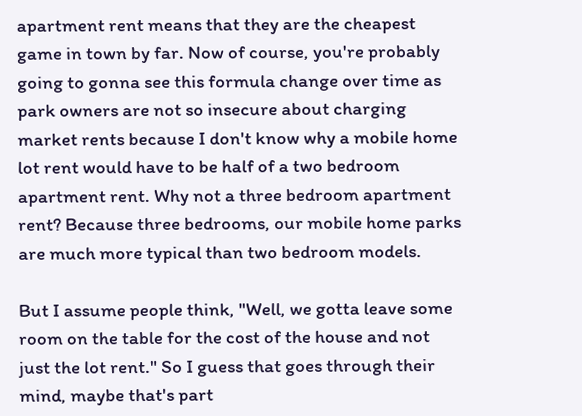apartment rent means that they are the cheapest game in town by far. Now of course, you're probably going to gonna see this formula change over time as park owners are not so insecure about charging market rents because I don't know why a mobile home lot rent would have to be half of a two bedroom apartment rent. Why not a three bedroom apartment rent? Because three bedrooms, our mobile home parks are much more typical than two bedroom models.

But I assume people think, "Well, we gotta leave some room on the table for the cost of the house and not just the lot rent." So I guess that goes through their mind, maybe that's part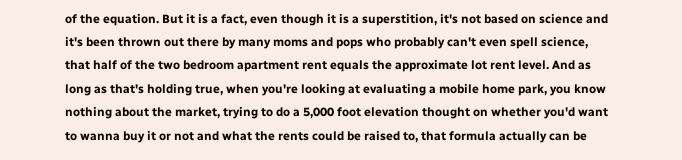of the equation. But it is a fact, even though it is a superstition, it's not based on science and it's been thrown out there by many moms and pops who probably can't even spell science, that half of the two bedroom apartment rent equals the approximate lot rent level. And as long as that's holding true, when you're looking at evaluating a mobile home park, you know nothing about the market, trying to do a 5,000 foot elevation thought on whether you'd want to wanna buy it or not and what the rents could be raised to, that formula actually can be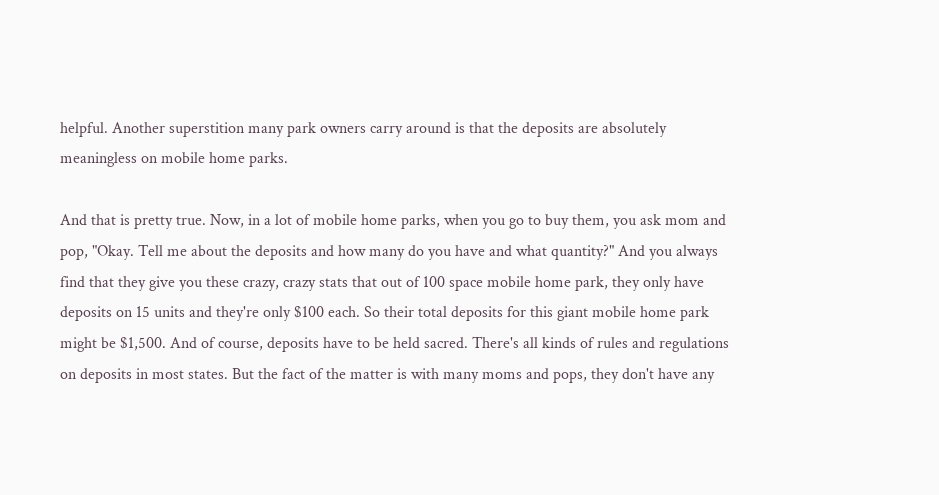helpful. Another superstition many park owners carry around is that the deposits are absolutely meaningless on mobile home parks.

And that is pretty true. Now, in a lot of mobile home parks, when you go to buy them, you ask mom and pop, "Okay. Tell me about the deposits and how many do you have and what quantity?" And you always find that they give you these crazy, crazy stats that out of 100 space mobile home park, they only have deposits on 15 units and they're only $100 each. So their total deposits for this giant mobile home park might be $1,500. And of course, deposits have to be held sacred. There's all kinds of rules and regulations on deposits in most states. But the fact of the matter is with many moms and pops, they don't have any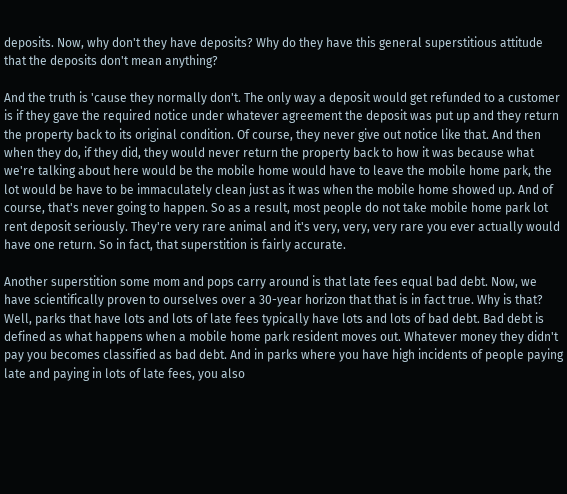deposits. Now, why don't they have deposits? Why do they have this general superstitious attitude that the deposits don't mean anything?

And the truth is 'cause they normally don't. The only way a deposit would get refunded to a customer is if they gave the required notice under whatever agreement the deposit was put up and they return the property back to its original condition. Of course, they never give out notice like that. And then when they do, if they did, they would never return the property back to how it was because what we're talking about here would be the mobile home would have to leave the mobile home park, the lot would be have to be immaculately clean just as it was when the mobile home showed up. And of course, that's never going to happen. So as a result, most people do not take mobile home park lot rent deposit seriously. They're very rare animal and it's very, very, very rare you ever actually would have one return. So in fact, that superstition is fairly accurate.

Another superstition some mom and pops carry around is that late fees equal bad debt. Now, we have scientifically proven to ourselves over a 30-year horizon that that is in fact true. Why is that? Well, parks that have lots and lots of late fees typically have lots and lots of bad debt. Bad debt is defined as what happens when a mobile home park resident moves out. Whatever money they didn't pay you becomes classified as bad debt. And in parks where you have high incidents of people paying late and paying in lots of late fees, you also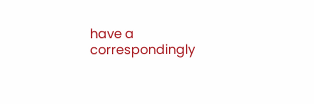have a correspondingly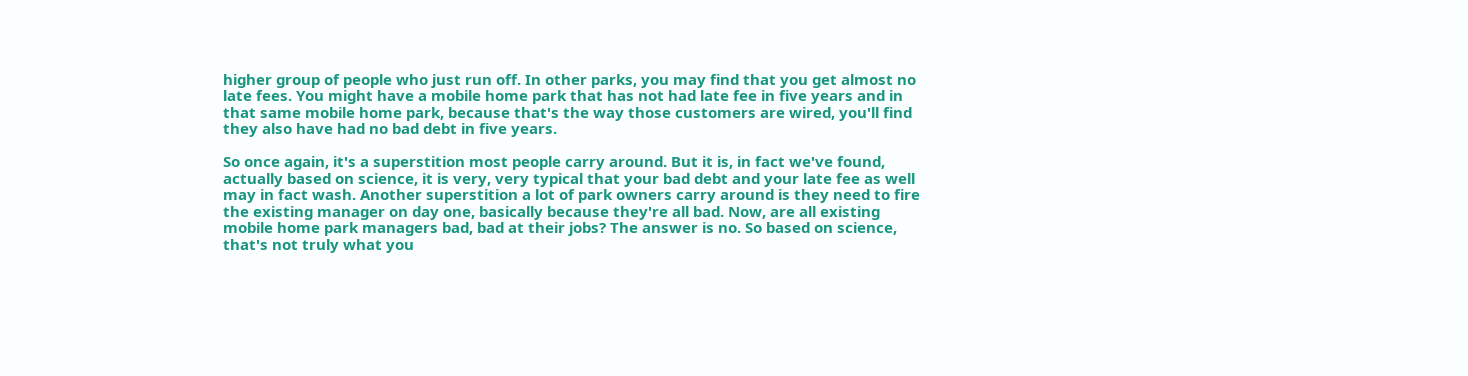higher group of people who just run off. In other parks, you may find that you get almost no late fees. You might have a mobile home park that has not had late fee in five years and in that same mobile home park, because that's the way those customers are wired, you'll find they also have had no bad debt in five years.

So once again, it's a superstition most people carry around. But it is, in fact we've found, actually based on science, it is very, very typical that your bad debt and your late fee as well may in fact wash. Another superstition a lot of park owners carry around is they need to fire the existing manager on day one, basically because they're all bad. Now, are all existing mobile home park managers bad, bad at their jobs? The answer is no. So based on science, that's not truly what you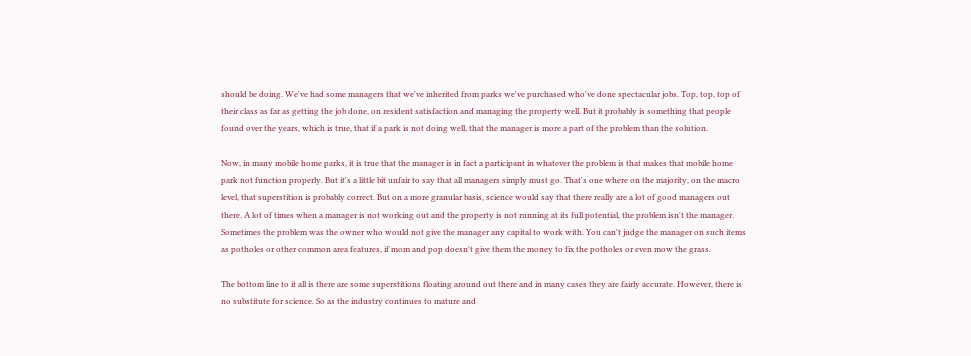should be doing. We've had some managers that we've inherited from parks we've purchased who've done spectacular jobs. Top, top, top of their class as far as getting the job done, on resident satisfaction and managing the property well. But it probably is something that people found over the years, which is true, that if a park is not doing well, that the manager is more a part of the problem than the solution.

Now, in many mobile home parks, it is true that the manager is in fact a participant in whatever the problem is that makes that mobile home park not function properly. But it's a little bit unfair to say that all managers simply must go. That's one where on the majority, on the macro level, that superstition is probably correct. But on a more granular basis, science would say that there really are a lot of good managers out there. A lot of times when a manager is not working out and the property is not running at its full potential, the problem isn't the manager. Sometimes the problem was the owner who would not give the manager any capital to work with. You can't judge the manager on such items as potholes or other common area features, if mom and pop doesn't give them the money to fix the potholes or even mow the grass.

The bottom line to it all is there are some superstitions floating around out there and in many cases they are fairly accurate. However, there is no substitute for science. So as the industry continues to mature and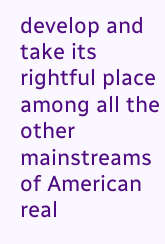develop and take its rightful place among all the other mainstreams of American real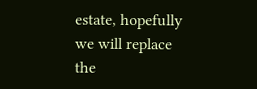estate, hopefully we will replace the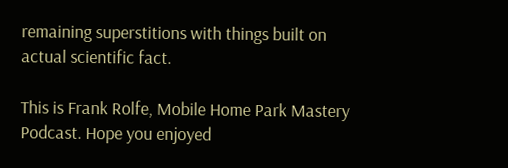remaining superstitions with things built on actual scientific fact.

This is Frank Rolfe, Mobile Home Park Mastery Podcast. Hope you enjoyed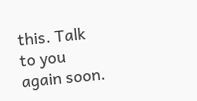this. Talk to you again soon.